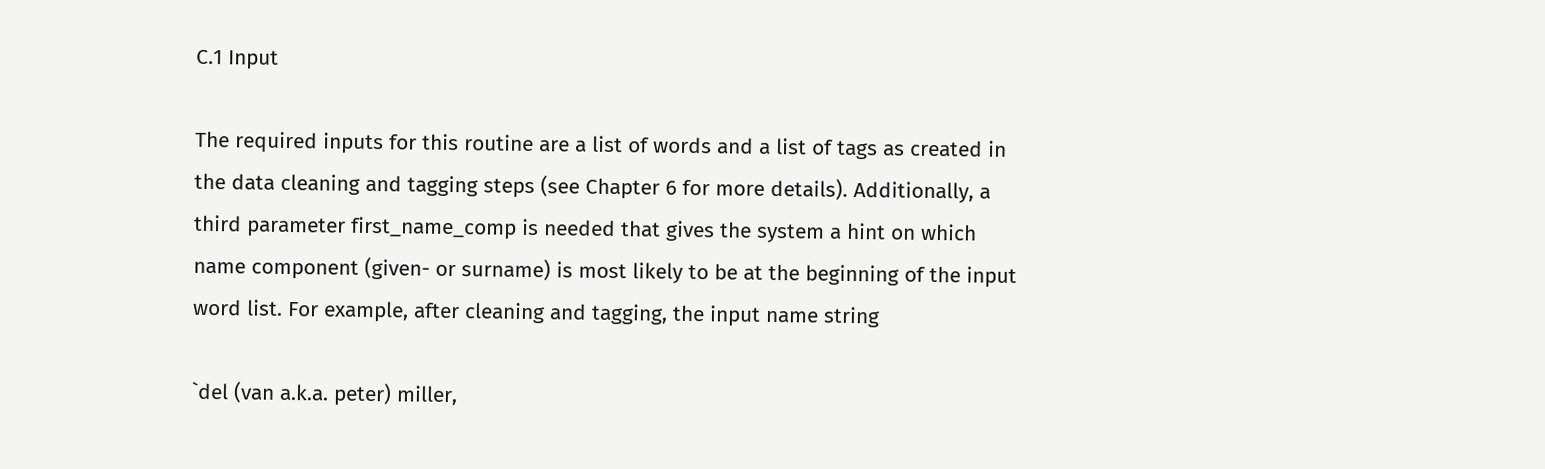C.1 Input

The required inputs for this routine are a list of words and a list of tags as created in the data cleaning and tagging steps (see Chapter 6 for more details). Additionally, a third parameter first_name_comp is needed that gives the system a hint on which name component (given- or surname) is most likely to be at the beginning of the input word list. For example, after cleaning and tagging, the input name string

`del (van a.k.a. peter) miller,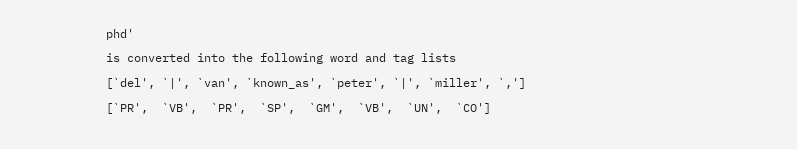phd'
is converted into the following word and tag lists
[`del', `|', `van', `known_as', `peter', `|', `miller', `,']
[`PR',  `VB',  `PR',  `SP',  `GM',  `VB',  `UN',  `CO']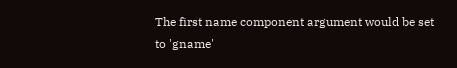The first name component argument would be set to 'gname'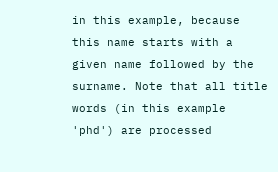in this example, because this name starts with a given name followed by the surname. Note that all title words (in this example 'phd') are processed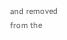and removed from the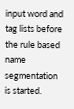input word and tag lists before the rule based name segmentation is started.